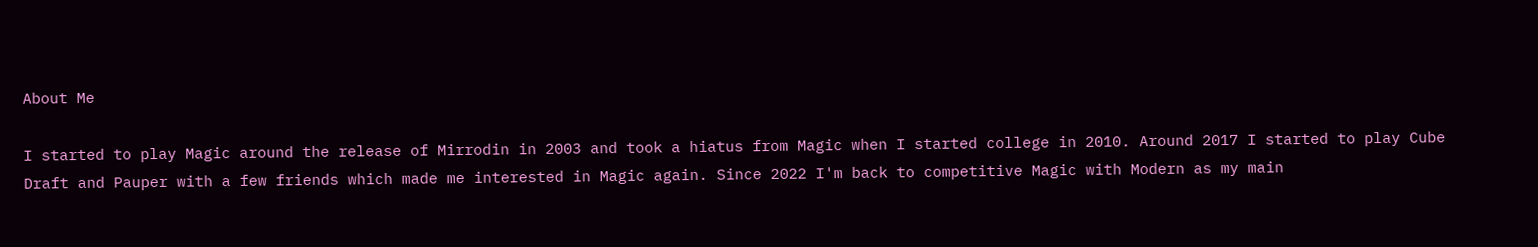About Me

I started to play Magic around the release of Mirrodin in 2003 and took a hiatus from Magic when I started college in 2010. Around 2017 I started to play Cube Draft and Pauper with a few friends which made me interested in Magic again. Since 2022 I'm back to competitive Magic with Modern as my main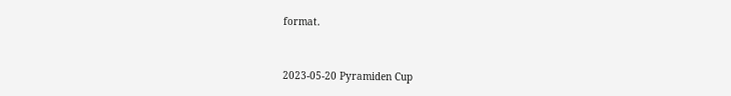format.


2023-05-20 Pyramiden Cup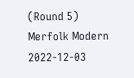(Round 5) Merfolk Modern
2022-12-03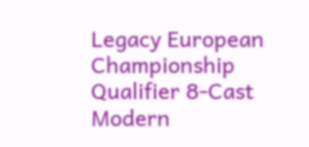Legacy European Championship Qualifier 8-Cast Modern